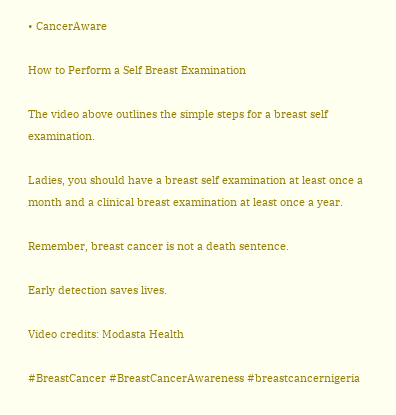• CancerAware

How to Perform a Self Breast Examination

The video above outlines the simple steps for a breast self examination.

Ladies, you should have a breast self examination at least once a month and a clinical breast examination at least once a year.

Remember, breast cancer is not a death sentence.

Early detection saves lives.

Video credits: Modasta Health

#BreastCancer #BreastCancerAwareness #breastcancernigeria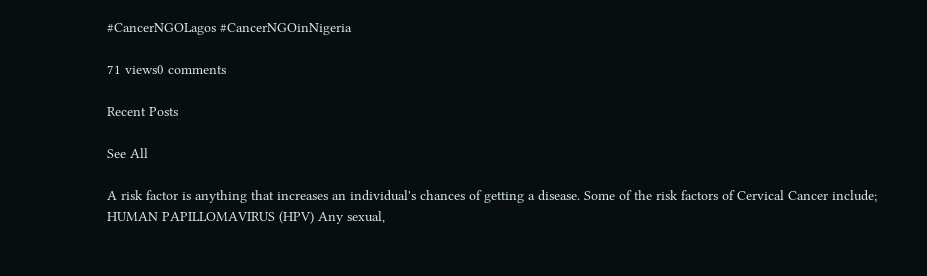#CancerNGOLagos #CancerNGOinNigeria

71 views0 comments

Recent Posts

See All

A risk factor is anything that increases an individual's chances of getting a disease. Some of the risk factors of Cervical Cancer include;  HUMAN PAPILLOMAVIRUS (HPV) Any sexual,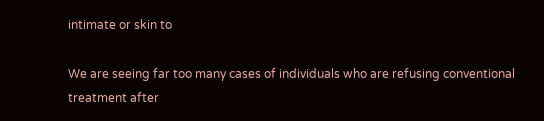intimate or skin to

We are seeing far too many cases of individuals who are refusing conventional treatment after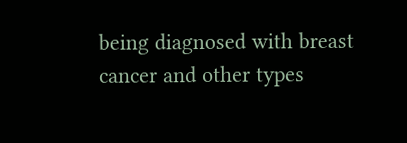being diagnosed with breast cancer and other types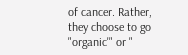of cancer. Rather, they choose to go "organic'" or "